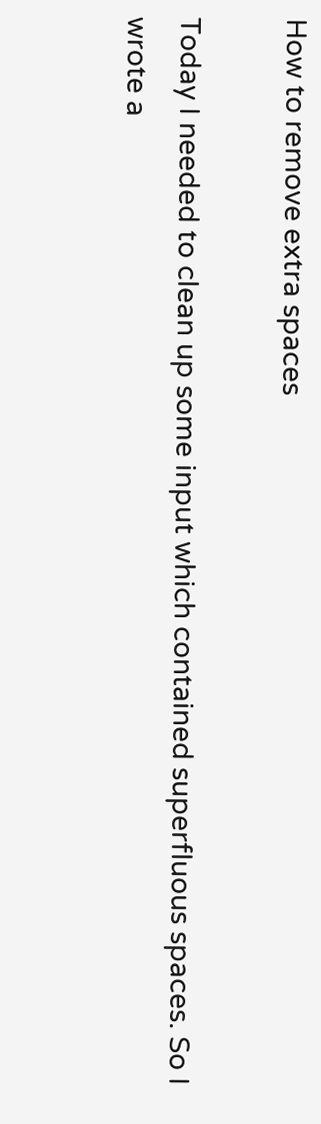How to remove extra spaces

Today I needed to clean up some input which contained superfluous spaces. So I wrote a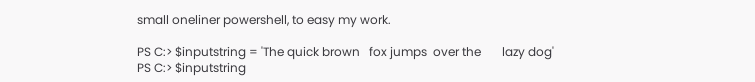small oneliner powershell, to easy my work.

PS C:> $inputstring = 'The quick brown   fox jumps  over the       lazy dog'
PS C:> $inputstring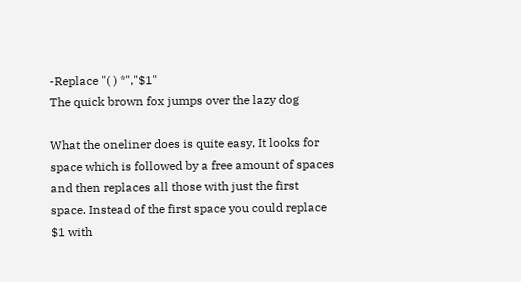-Replace "( ) *","$1"
The quick brown fox jumps over the lazy dog

What the oneliner does is quite easy, It looks for space which is followed by a free amount of spaces and then replaces all those with just the first space. Instead of the first space you could replace
$1 with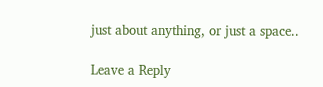just about anything, or just a space..

Leave a Reply